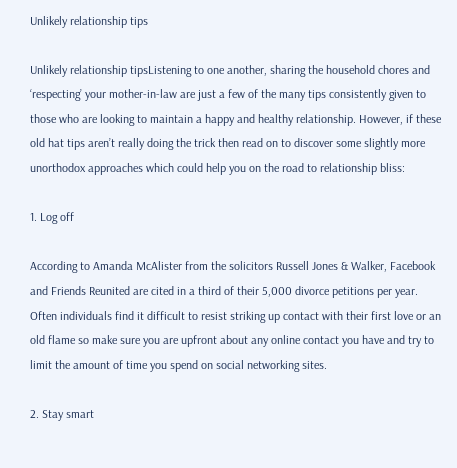Unlikely relationship tips

Unlikely relationship tipsListening to one another, sharing the household chores and ‘respecting’ your mother-in-law are just a few of the many tips consistently given to those who are looking to maintain a happy and healthy relationship. However, if these old hat tips aren’t really doing the trick then read on to discover some slightly more unorthodox approaches which could help you on the road to relationship bliss:

1. Log off

According to Amanda McAlister from the solicitors Russell Jones & Walker, Facebook and Friends Reunited are cited in a third of their 5,000 divorce petitions per year. Often individuals find it difficult to resist striking up contact with their first love or an old flame so make sure you are upfront about any online contact you have and try to limit the amount of time you spend on social networking sites.

2. Stay smart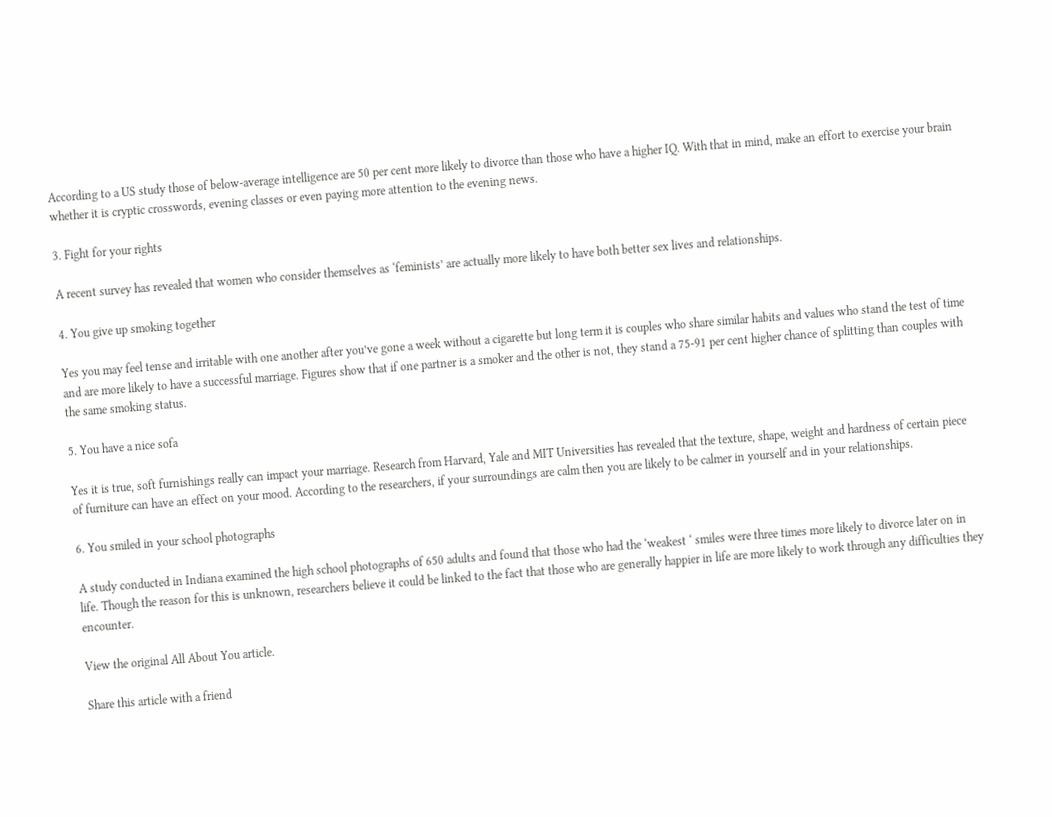According to a US study those of below-average intelligence are 50 per cent more likely to divorce than those who have a higher IQ. With that in mind, make an effort to exercise your brain whether it is cryptic crosswords, evening classes or even paying more attention to the evening news.

3. Fight for your rights

A recent survey has revealed that women who consider themselves as ‘feminists’ are actually more likely to have both better sex lives and relationships.

4. You give up smoking together

Yes you may feel tense and irritable with one another after you’ve gone a week without a cigarette but long term it is couples who share similar habits and values who stand the test of time and are more likely to have a successful marriage. Figures show that if one partner is a smoker and the other is not, they stand a 75-91 per cent higher chance of splitting than couples with the same smoking status.

5. You have a nice sofa

Yes it is true, soft furnishings really can impact your marriage. Research from Harvard, Yale and MIT Universities has revealed that the texture, shape, weight and hardness of certain piece of furniture can have an effect on your mood. According to the researchers, if your surroundings are calm then you are likely to be calmer in yourself and in your relationships.

6. You smiled in your school photographs

A study conducted in Indiana examined the high school photographs of 650 adults and found that those who had the ‘weakest ‘ smiles were three times more likely to divorce later on in life. Though the reason for this is unknown, researchers believe it could be linked to the fact that those who are generally happier in life are more likely to work through any difficulties they encounter.

View the original All About You article.

Share this article with a friend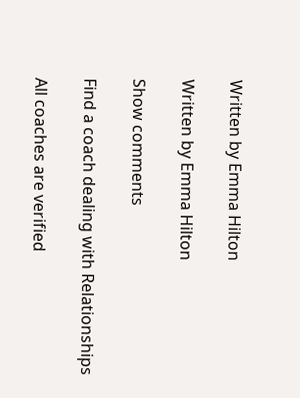Written by Emma Hilton

Written by Emma Hilton

Show comments

Find a coach dealing with Relationships

All coaches are verified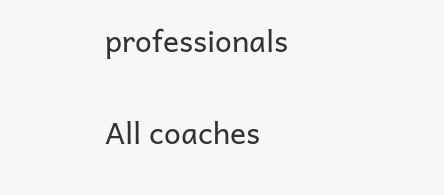professionals

All coaches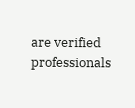are verified professionals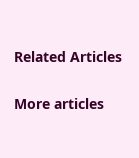Related Articles

More articles